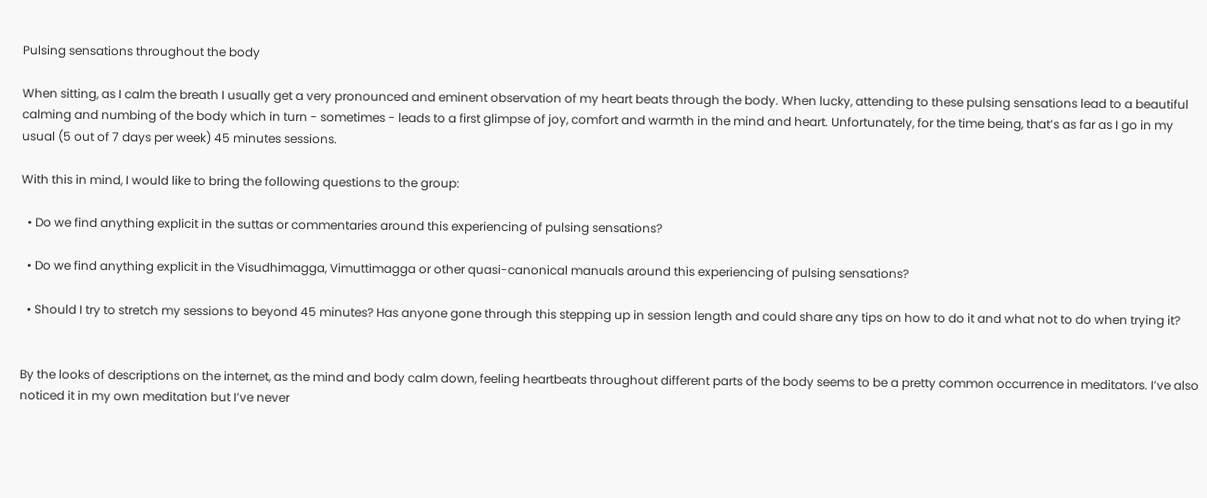Pulsing sensations throughout the body

When sitting, as I calm the breath I usually get a very pronounced and eminent observation of my heart beats through the body. When lucky, attending to these pulsing sensations lead to a beautiful calming and numbing of the body which in turn - sometimes - leads to a first glimpse of joy, comfort and warmth in the mind and heart. Unfortunately, for the time being, that’s as far as I go in my usual (5 out of 7 days per week) 45 minutes sessions.

With this in mind, I would like to bring the following questions to the group:

  • Do we find anything explicit in the suttas or commentaries around this experiencing of pulsing sensations?

  • Do we find anything explicit in the Visudhimagga, Vimuttimagga or other quasi-canonical manuals around this experiencing of pulsing sensations?

  • Should I try to stretch my sessions to beyond 45 minutes? Has anyone gone through this stepping up in session length and could share any tips on how to do it and what not to do when trying it?


By the looks of descriptions on the internet, as the mind and body calm down, feeling heartbeats throughout different parts of the body seems to be a pretty common occurrence in meditators. I’ve also noticed it in my own meditation but I’ve never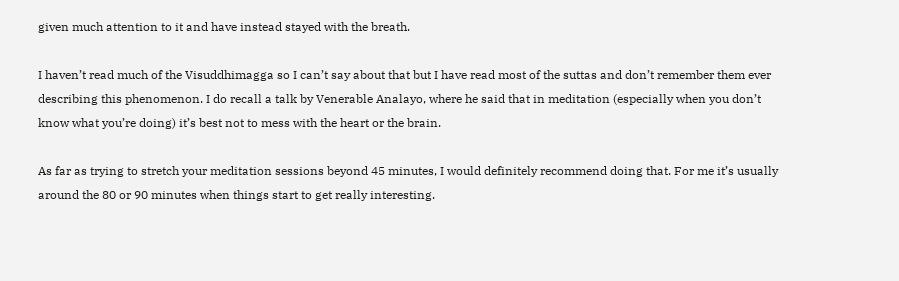given much attention to it and have instead stayed with the breath.

I haven’t read much of the Visuddhimagga so I can’t say about that but I have read most of the suttas and don’t remember them ever describing this phenomenon. I do recall a talk by Venerable Analayo, where he said that in meditation (especially when you don’t know what you’re doing) it’s best not to mess with the heart or the brain.

As far as trying to stretch your meditation sessions beyond 45 minutes, I would definitely recommend doing that. For me it’s usually around the 80 or 90 minutes when things start to get really interesting.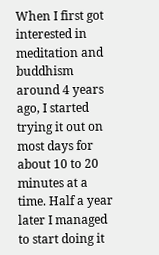When I first got interested in meditation and buddhism around 4 years ago, I started trying it out on most days for about 10 to 20 minutes at a time. Half a year later I managed to start doing it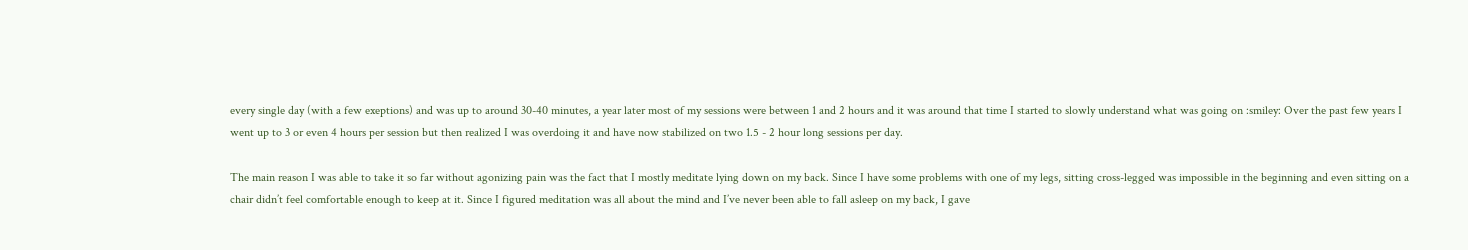every single day (with a few exeptions) and was up to around 30-40 minutes, a year later most of my sessions were between 1 and 2 hours and it was around that time I started to slowly understand what was going on :smiley: Over the past few years I went up to 3 or even 4 hours per session but then realized I was overdoing it and have now stabilized on two 1.5 - 2 hour long sessions per day.

The main reason I was able to take it so far without agonizing pain was the fact that I mostly meditate lying down on my back. Since I have some problems with one of my legs, sitting cross-legged was impossible in the beginning and even sitting on a chair didn’t feel comfortable enough to keep at it. Since I figured meditation was all about the mind and I’ve never been able to fall asleep on my back, I gave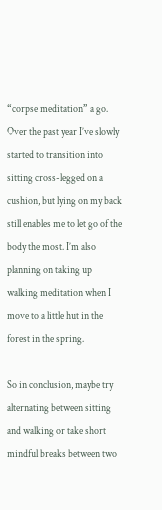“corpse meditation” a go. Over the past year I’ve slowly started to transition into sitting cross-legged on a cushion, but lying on my back still enables me to let go of the body the most. I’m also planning on taking up walking meditation when I move to a little hut in the forest in the spring.

So in conclusion, maybe try alternating between sitting and walking or take short mindful breaks between two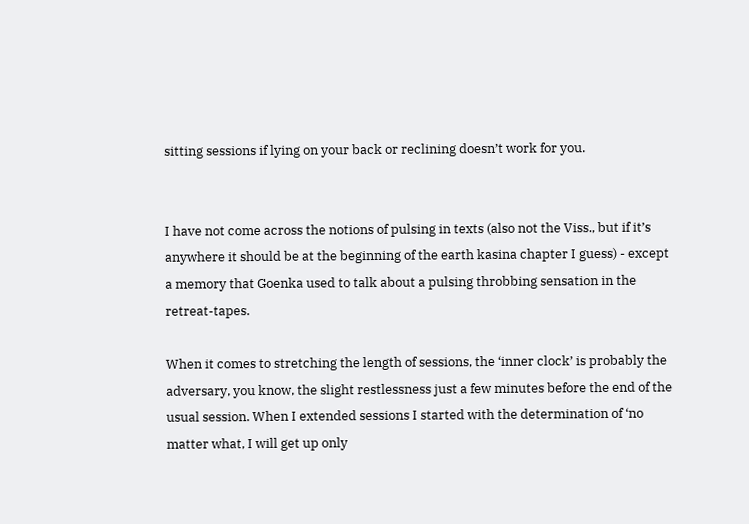sitting sessions if lying on your back or reclining doesn’t work for you.


I have not come across the notions of pulsing in texts (also not the Viss., but if it’s anywhere it should be at the beginning of the earth kasina chapter I guess) - except a memory that Goenka used to talk about a pulsing throbbing sensation in the retreat-tapes.

When it comes to stretching the length of sessions, the ‘inner clock’ is probably the adversary, you know, the slight restlessness just a few minutes before the end of the usual session. When I extended sessions I started with the determination of ‘no matter what, I will get up only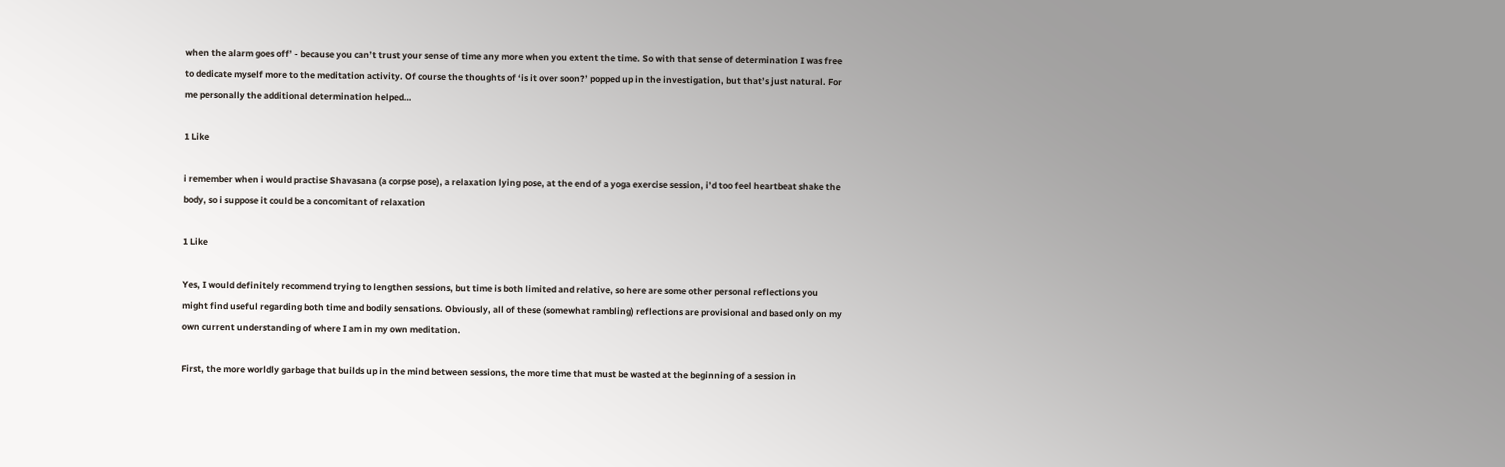when the alarm goes off’ - because you can’t trust your sense of time any more when you extent the time. So with that sense of determination I was free to dedicate myself more to the meditation activity. Of course the thoughts of ‘is it over soon?’ popped up in the investigation, but that’s just natural. For me personally the additional determination helped…

1 Like

i remember when i would practise Shavasana (a corpse pose), a relaxation lying pose, at the end of a yoga exercise session, i’d too feel heartbeat shake the body, so i suppose it could be a concomitant of relaxation

1 Like

Yes, I would definitely recommend trying to lengthen sessions, but time is both limited and relative, so here are some other personal reflections you might find useful regarding both time and bodily sensations. Obviously, all of these (somewhat rambling) reflections are provisional and based only on my own current understanding of where I am in my own meditation.

First, the more worldly garbage that builds up in the mind between sessions, the more time that must be wasted at the beginning of a session in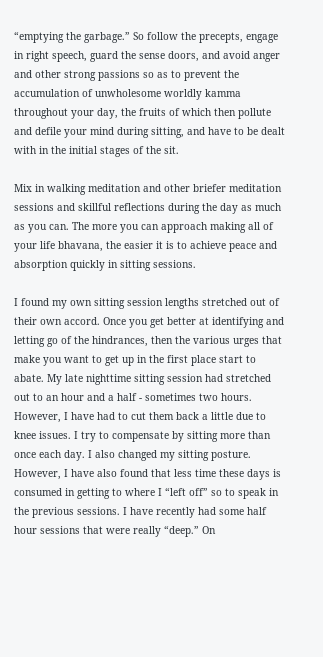“emptying the garbage.” So follow the precepts, engage in right speech, guard the sense doors, and avoid anger and other strong passions so as to prevent the accumulation of unwholesome worldly kamma throughout your day, the fruits of which then pollute and defile your mind during sitting, and have to be dealt with in the initial stages of the sit.

Mix in walking meditation and other briefer meditation sessions and skillful reflections during the day as much as you can. The more you can approach making all of your life bhavana, the easier it is to achieve peace and absorption quickly in sitting sessions.

I found my own sitting session lengths stretched out of their own accord. Once you get better at identifying and letting go of the hindrances, then the various urges that make you want to get up in the first place start to abate. My late nighttime sitting session had stretched out to an hour and a half - sometimes two hours. However, I have had to cut them back a little due to knee issues. I try to compensate by sitting more than once each day. I also changed my sitting posture. However, I have also found that less time these days is consumed in getting to where I “left off” so to speak in the previous sessions. I have recently had some half hour sessions that were really “deep.” On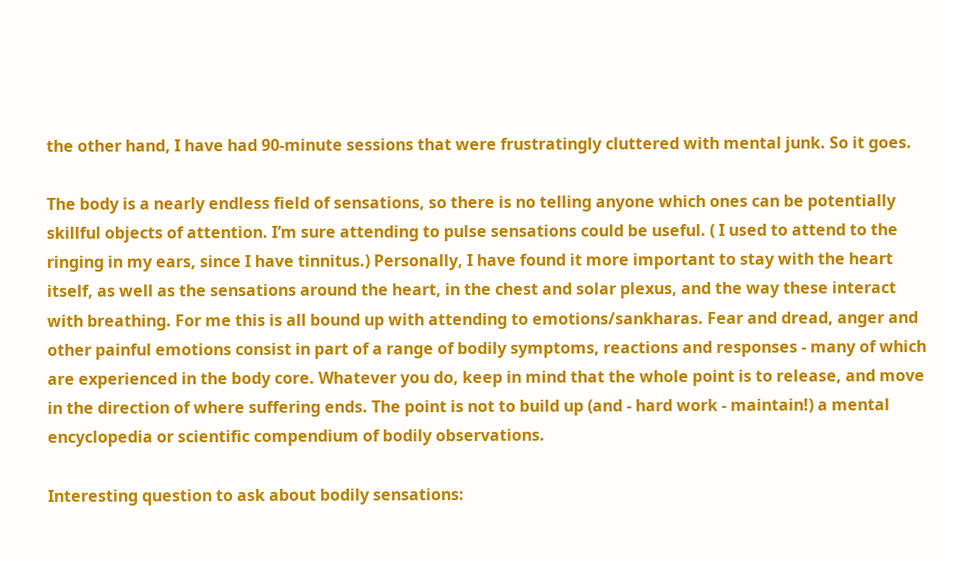the other hand, I have had 90-minute sessions that were frustratingly cluttered with mental junk. So it goes.

The body is a nearly endless field of sensations, so there is no telling anyone which ones can be potentially skillful objects of attention. I’m sure attending to pulse sensations could be useful. ( I used to attend to the ringing in my ears, since I have tinnitus.) Personally, I have found it more important to stay with the heart itself, as well as the sensations around the heart, in the chest and solar plexus, and the way these interact with breathing. For me this is all bound up with attending to emotions/sankharas. Fear and dread, anger and other painful emotions consist in part of a range of bodily symptoms, reactions and responses - many of which are experienced in the body core. Whatever you do, keep in mind that the whole point is to release, and move in the direction of where suffering ends. The point is not to build up (and - hard work - maintain!) a mental encyclopedia or scientific compendium of bodily observations.

Interesting question to ask about bodily sensations: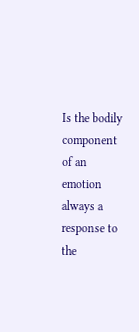Is the bodily component of an emotion always a response to the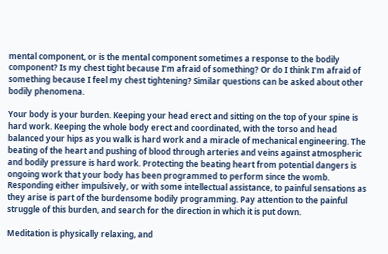mental component, or is the mental component sometimes a response to the bodily component? Is my chest tight because I’m afraid of something? Or do I think I’m afraid of something because I feel my chest tightening? Similar questions can be asked about other bodily phenomena.

Your body is your burden. Keeping your head erect and sitting on the top of your spine is hard work. Keeping the whole body erect and coordinated, with the torso and head balanced your hips as you walk is hard work and a miracle of mechanical engineering. The beating of the heart and pushing of blood through arteries and veins against atmospheric and bodily pressure is hard work. Protecting the beating heart from potential dangers is ongoing work that your body has been programmed to perform since the womb. Responding either impulsively, or with some intellectual assistance, to painful sensations as they arise is part of the burdensome bodily programming. Pay attention to the painful struggle of this burden, and search for the direction in which it is put down.

Meditation is physically relaxing, and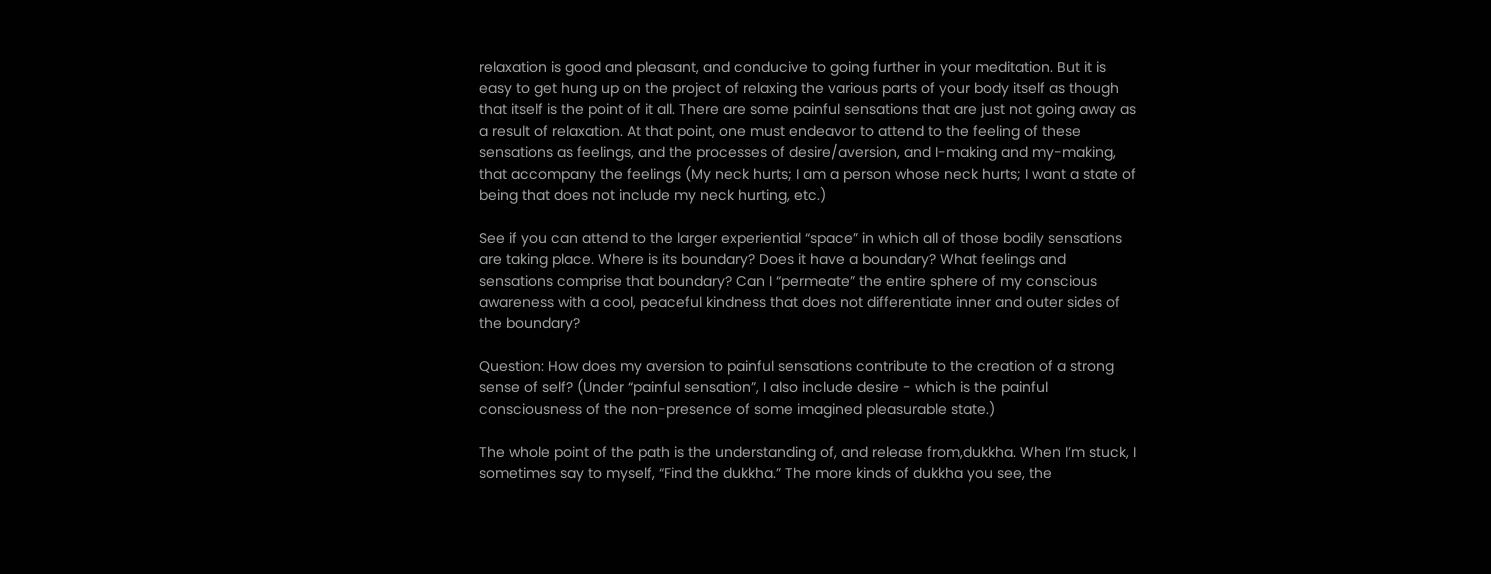relaxation is good and pleasant, and conducive to going further in your meditation. But it is easy to get hung up on the project of relaxing the various parts of your body itself as though that itself is the point of it all. There are some painful sensations that are just not going away as a result of relaxation. At that point, one must endeavor to attend to the feeling of these sensations as feelings, and the processes of desire/aversion, and I-making and my-making, that accompany the feelings (My neck hurts; I am a person whose neck hurts; I want a state of being that does not include my neck hurting, etc.)

See if you can attend to the larger experiential “space” in which all of those bodily sensations are taking place. Where is its boundary? Does it have a boundary? What feelings and sensations comprise that boundary? Can I “permeate” the entire sphere of my conscious awareness with a cool, peaceful kindness that does not differentiate inner and outer sides of the boundary?

Question: How does my aversion to painful sensations contribute to the creation of a strong sense of self? (Under “painful sensation”, I also include desire - which is the painful consciousness of the non-presence of some imagined pleasurable state.)

The whole point of the path is the understanding of, and release from,dukkha. When I’m stuck, I sometimes say to myself, “Find the dukkha.” The more kinds of dukkha you see, the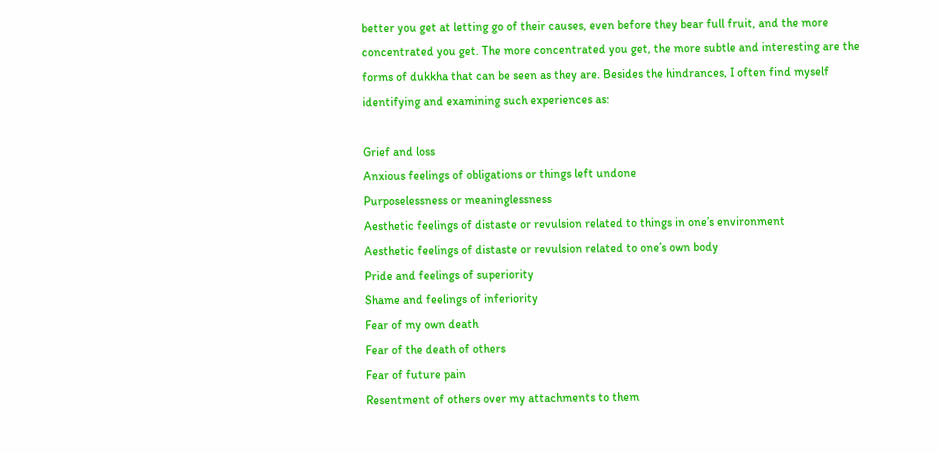better you get at letting go of their causes, even before they bear full fruit, and the more concentrated you get. The more concentrated you get, the more subtle and interesting are the forms of dukkha that can be seen as they are. Besides the hindrances, I often find myself identifying and examining such experiences as:

Grief and loss
Anxious feelings of obligations or things left undone
Purposelessness or meaninglessness
Aesthetic feelings of distaste or revulsion related to things in one’s environment
Aesthetic feelings of distaste or revulsion related to one’s own body
Pride and feelings of superiority
Shame and feelings of inferiority
Fear of my own death
Fear of the death of others
Fear of future pain
Resentment of others over my attachments to them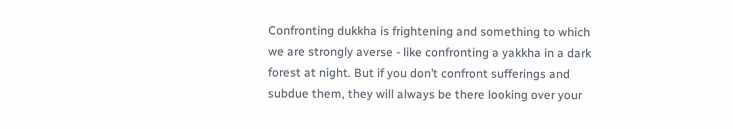Confronting dukkha is frightening and something to which we are strongly averse - like confronting a yakkha in a dark forest at night. But if you don’t confront sufferings and subdue them, they will always be there looking over your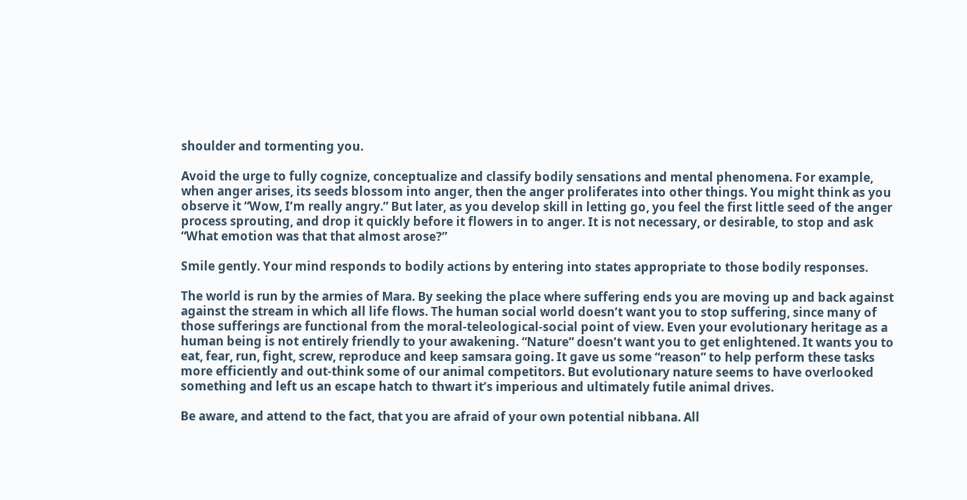shoulder and tormenting you.

Avoid the urge to fully cognize, conceptualize and classify bodily sensations and mental phenomena. For example, when anger arises, its seeds blossom into anger, then the anger proliferates into other things. You might think as you observe it “Wow, I’m really angry.” But later, as you develop skill in letting go, you feel the first little seed of the anger process sprouting, and drop it quickly before it flowers in to anger. It is not necessary, or desirable, to stop and ask “What emotion was that that almost arose?”

Smile gently. Your mind responds to bodily actions by entering into states appropriate to those bodily responses.

The world is run by the armies of Mara. By seeking the place where suffering ends you are moving up and back against against the stream in which all life flows. The human social world doesn’t want you to stop suffering, since many of those sufferings are functional from the moral-teleological-social point of view. Even your evolutionary heritage as a human being is not entirely friendly to your awakening. “Nature” doesn’t want you to get enlightened. It wants you to eat, fear, run, fight, screw, reproduce and keep samsara going. It gave us some “reason” to help perform these tasks more efficiently and out-think some of our animal competitors. But evolutionary nature seems to have overlooked something and left us an escape hatch to thwart it’s imperious and ultimately futile animal drives.

Be aware, and attend to the fact, that you are afraid of your own potential nibbana. All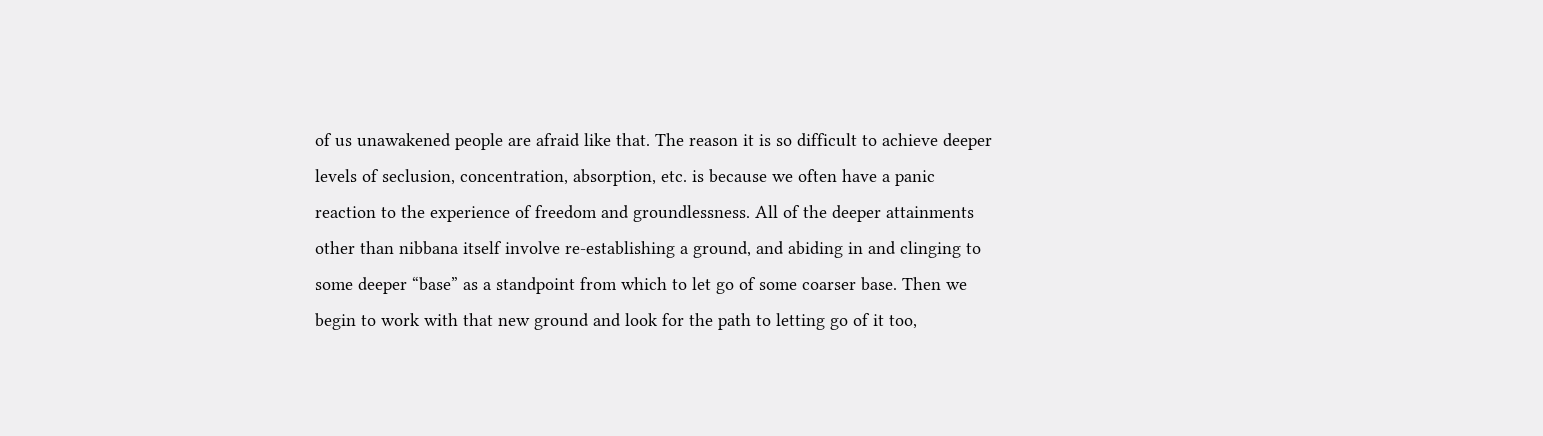of us unawakened people are afraid like that. The reason it is so difficult to achieve deeper levels of seclusion, concentration, absorption, etc. is because we often have a panic reaction to the experience of freedom and groundlessness. All of the deeper attainments other than nibbana itself involve re-establishing a ground, and abiding in and clinging to some deeper “base” as a standpoint from which to let go of some coarser base. Then we begin to work with that new ground and look for the path to letting go of it too,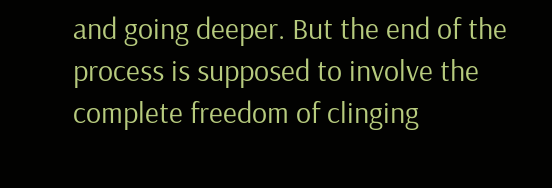and going deeper. But the end of the process is supposed to involve the complete freedom of clinging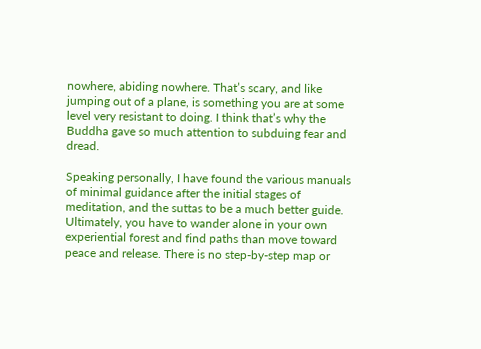nowhere, abiding nowhere. That’s scary, and like jumping out of a plane, is something you are at some level very resistant to doing. I think that’s why the Buddha gave so much attention to subduing fear and dread.

Speaking personally, I have found the various manuals of minimal guidance after the initial stages of meditation, and the suttas to be a much better guide. Ultimately, you have to wander alone in your own experiential forest and find paths than move toward peace and release. There is no step-by-step map or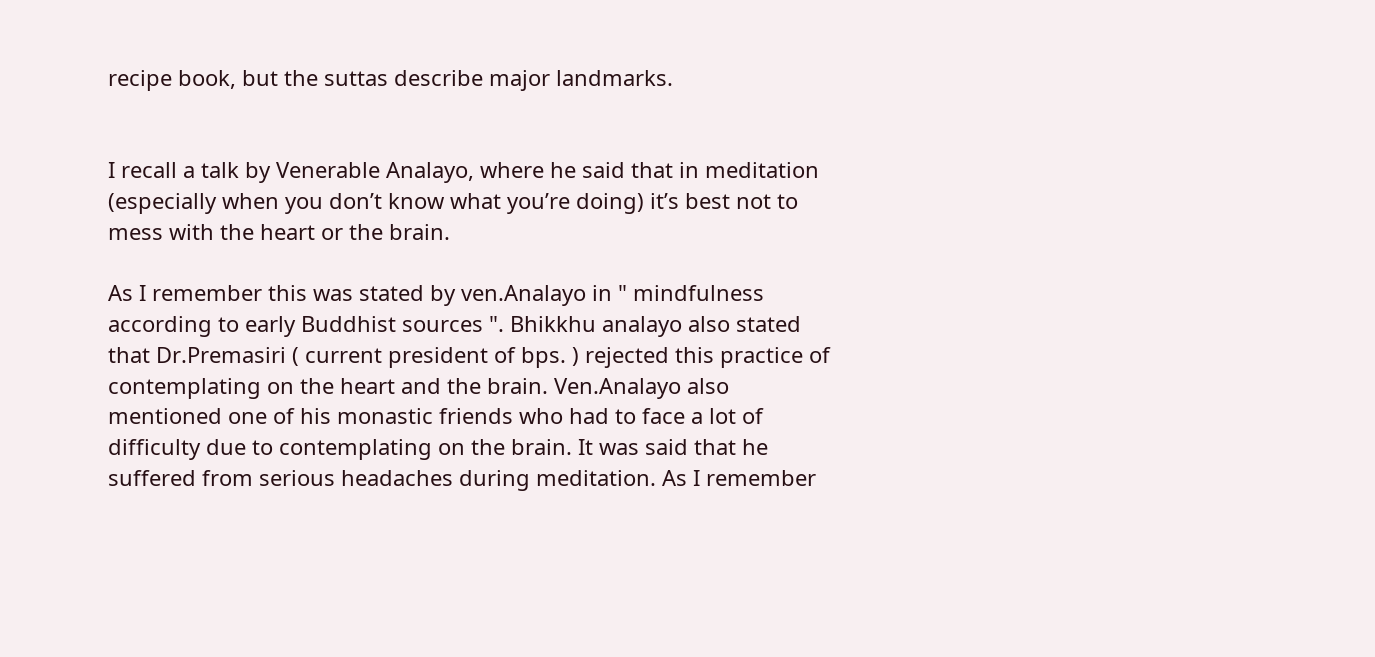recipe book, but the suttas describe major landmarks.


I recall a talk by Venerable Analayo, where he said that in meditation (especially when you don’t know what you’re doing) it’s best not to mess with the heart or the brain.

As I remember this was stated by ven.Analayo in " mindfulness according to early Buddhist sources ". Bhikkhu analayo also stated that Dr.Premasiri ( current president of bps. ) rejected this practice of contemplating on the heart and the brain. Ven.Analayo also mentioned one of his monastic friends who had to face a lot of difficulty due to contemplating on the brain. It was said that he suffered from serious headaches during meditation. As I remember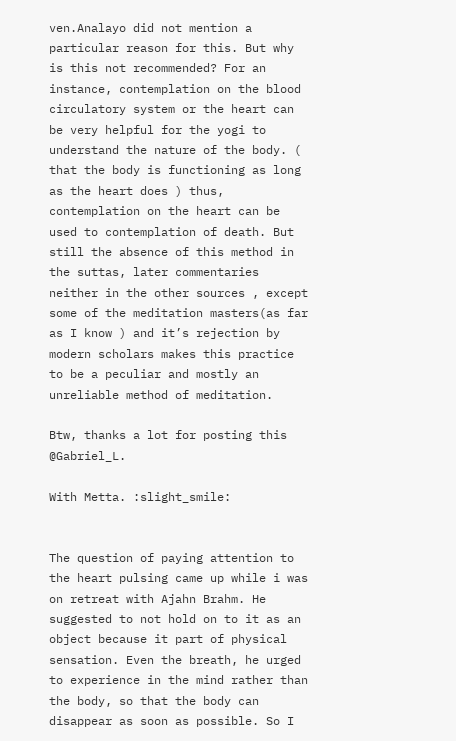ven.Analayo did not mention a particular reason for this. But why is this not recommended? For an instance, contemplation on the blood circulatory system or the heart can be very helpful for the yogi to understand the nature of the body. ( that the body is functioning as long as the heart does ) thus, contemplation on the heart can be used to contemplation of death. But still the absence of this method in the suttas, later commentaries neither in the other sources , except some of the meditation masters(as far as I know ) and it’s rejection by modern scholars makes this practice to be a peculiar and mostly an unreliable method of meditation.

Btw, thanks a lot for posting this @Gabriel_L.

With Metta. :slight_smile:


The question of paying attention to the heart pulsing came up while i was on retreat with Ajahn Brahm. He suggested to not hold on to it as an object because it part of physical sensation. Even the breath, he urged to experience in the mind rather than the body, so that the body can disappear as soon as possible. So I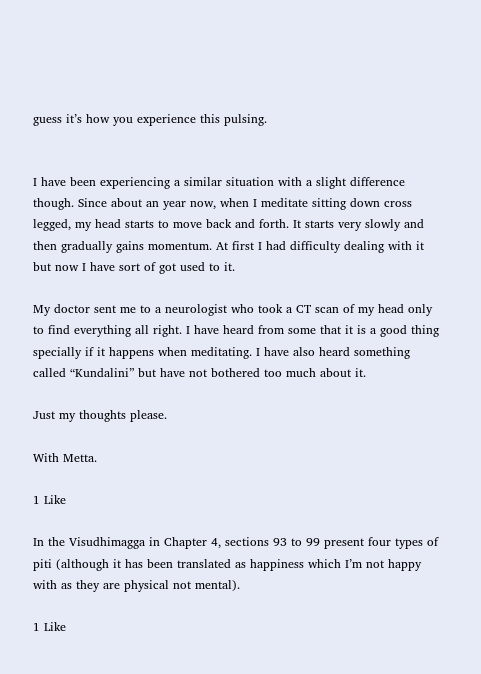guess it’s how you experience this pulsing.


I have been experiencing a similar situation with a slight difference though. Since about an year now, when I meditate sitting down cross legged, my head starts to move back and forth. It starts very slowly and then gradually gains momentum. At first I had difficulty dealing with it but now I have sort of got used to it.

My doctor sent me to a neurologist who took a CT scan of my head only to find everything all right. I have heard from some that it is a good thing specially if it happens when meditating. I have also heard something called “Kundalini” but have not bothered too much about it.

Just my thoughts please.

With Metta.

1 Like

In the Visudhimagga in Chapter 4, sections 93 to 99 present four types of piti (although it has been translated as happiness which I’m not happy with as they are physical not mental).

1 Like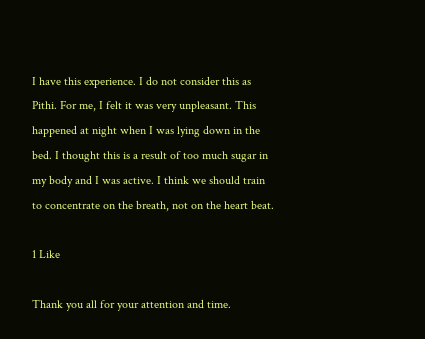I have this experience. I do not consider this as Pithi. For me, I felt it was very unpleasant. This happened at night when I was lying down in the bed. I thought this is a result of too much sugar in my body and I was active. I think we should train to concentrate on the breath, not on the heart beat.

1 Like

Thank you all for your attention and time.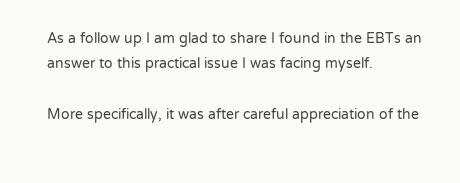As a follow up I am glad to share I found in the EBTs an answer to this practical issue I was facing myself.

More specifically, it was after careful appreciation of the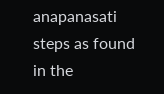anapanasati steps as found in the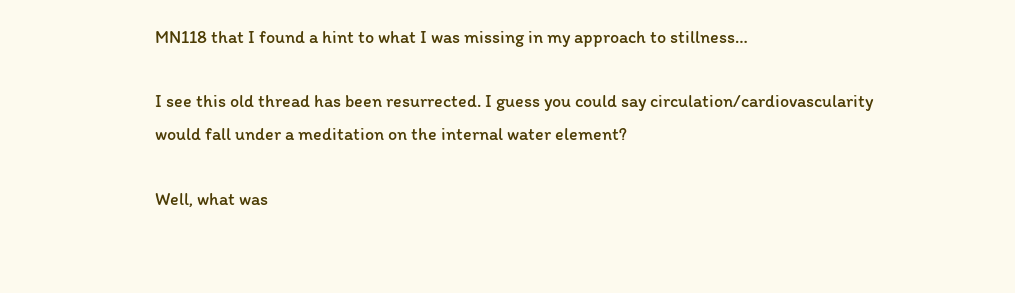MN118 that I found a hint to what I was missing in my approach to stillness…

I see this old thread has been resurrected. I guess you could say circulation/cardiovascularity would fall under a meditation on the internal water element?

Well, what was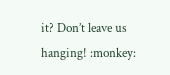it? Don’t leave us hanging! :monkey: